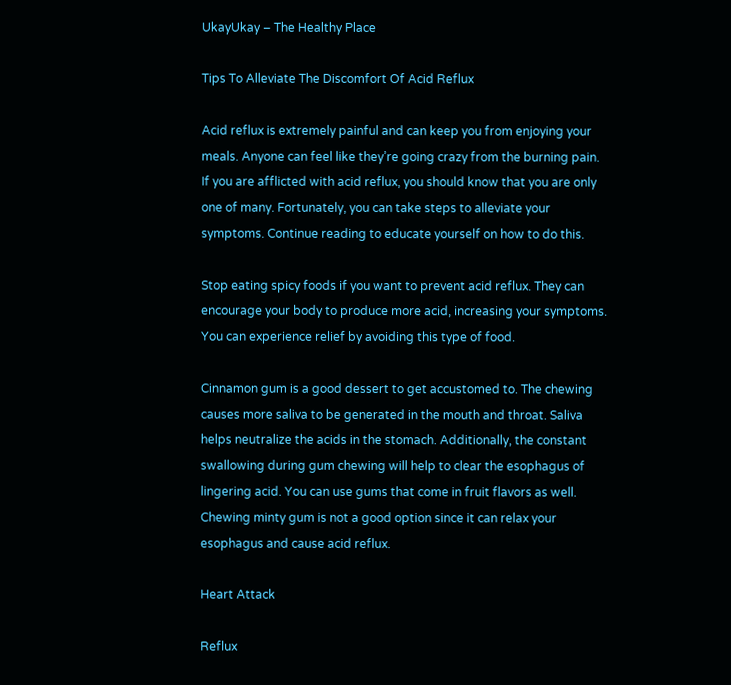UkayUkay – The Healthy Place

Tips To Alleviate The Discomfort Of Acid Reflux

Acid reflux is extremely painful and can keep you from enjoying your meals. Anyone can feel like they’re going crazy from the burning pain. If you are afflicted with acid reflux, you should know that you are only one of many. Fortunately, you can take steps to alleviate your symptoms. Continue reading to educate yourself on how to do this.

Stop eating spicy foods if you want to prevent acid reflux. They can encourage your body to produce more acid, increasing your symptoms. You can experience relief by avoiding this type of food.

Cinnamon gum is a good dessert to get accustomed to. The chewing causes more saliva to be generated in the mouth and throat. Saliva helps neutralize the acids in the stomach. Additionally, the constant swallowing during gum chewing will help to clear the esophagus of lingering acid. You can use gums that come in fruit flavors as well. Chewing minty gum is not a good option since it can relax your esophagus and cause acid reflux.

Heart Attack

Reflux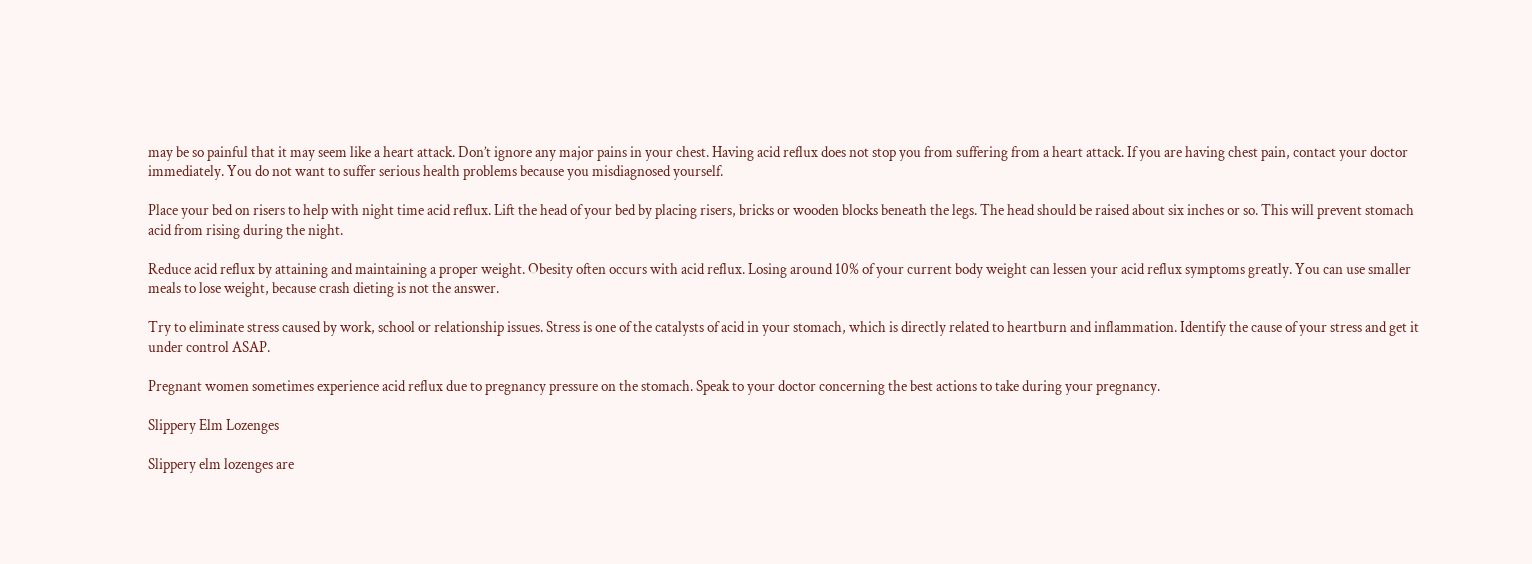may be so painful that it may seem like a heart attack. Don’t ignore any major pains in your chest. Having acid reflux does not stop you from suffering from a heart attack. If you are having chest pain, contact your doctor immediately. You do not want to suffer serious health problems because you misdiagnosed yourself.

Place your bed on risers to help with night time acid reflux. Lift the head of your bed by placing risers, bricks or wooden blocks beneath the legs. The head should be raised about six inches or so. This will prevent stomach acid from rising during the night.

Reduce acid reflux by attaining and maintaining a proper weight. Obesity often occurs with acid reflux. Losing around 10% of your current body weight can lessen your acid reflux symptoms greatly. You can use smaller meals to lose weight, because crash dieting is not the answer.

Try to eliminate stress caused by work, school or relationship issues. Stress is one of the catalysts of acid in your stomach, which is directly related to heartburn and inflammation. Identify the cause of your stress and get it under control ASAP.

Pregnant women sometimes experience acid reflux due to pregnancy pressure on the stomach. Speak to your doctor concerning the best actions to take during your pregnancy.

Slippery Elm Lozenges

Slippery elm lozenges are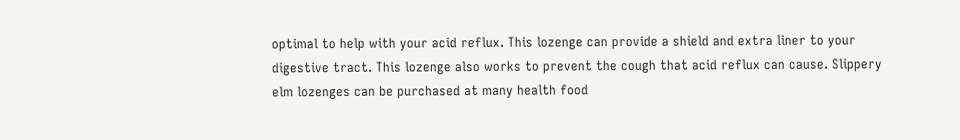optimal to help with your acid reflux. This lozenge can provide a shield and extra liner to your digestive tract. This lozenge also works to prevent the cough that acid reflux can cause. Slippery elm lozenges can be purchased at many health food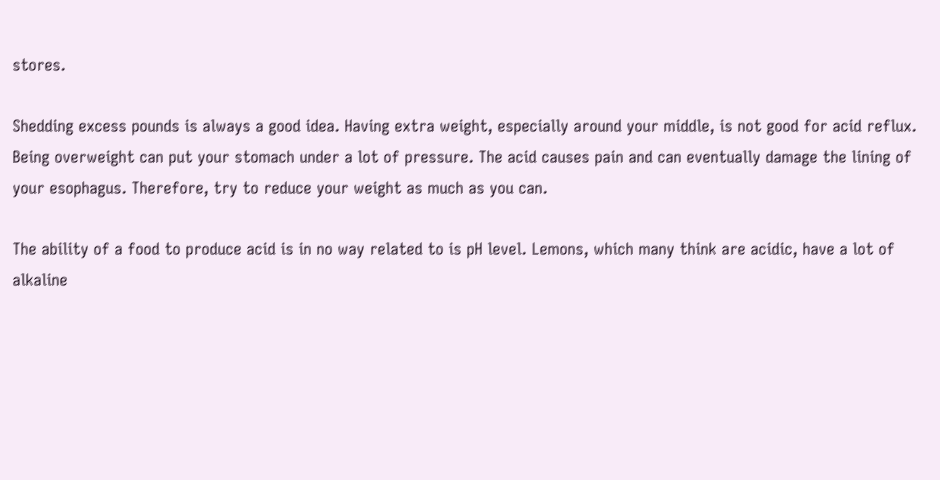stores.

Shedding excess pounds is always a good idea. Having extra weight, especially around your middle, is not good for acid reflux. Being overweight can put your stomach under a lot of pressure. The acid causes pain and can eventually damage the lining of your esophagus. Therefore, try to reduce your weight as much as you can.

The ability of a food to produce acid is in no way related to is pH level. Lemons, which many think are acidic, have a lot of alkaline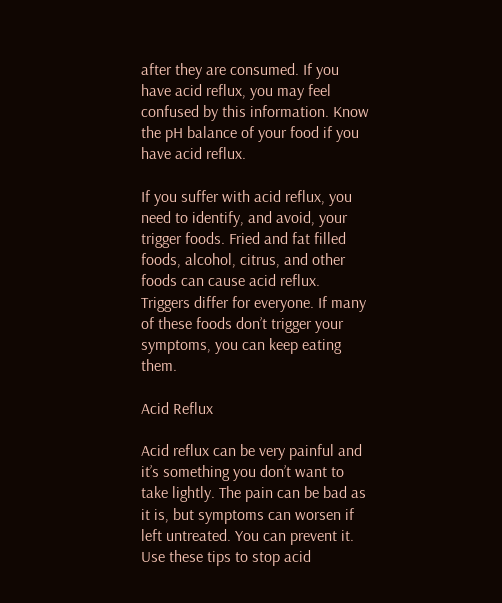after they are consumed. If you have acid reflux, you may feel confused by this information. Know the pH balance of your food if you have acid reflux.

If you suffer with acid reflux, you need to identify, and avoid, your trigger foods. Fried and fat filled foods, alcohol, citrus, and other foods can cause acid reflux. Triggers differ for everyone. If many of these foods don’t trigger your symptoms, you can keep eating them.

Acid Reflux

Acid reflux can be very painful and it’s something you don’t want to take lightly. The pain can be bad as it is, but symptoms can worsen if left untreated. You can prevent it. Use these tips to stop acid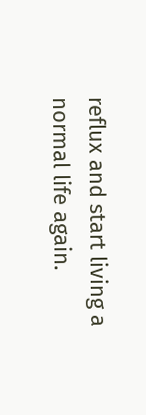reflux and start living a normal life again.